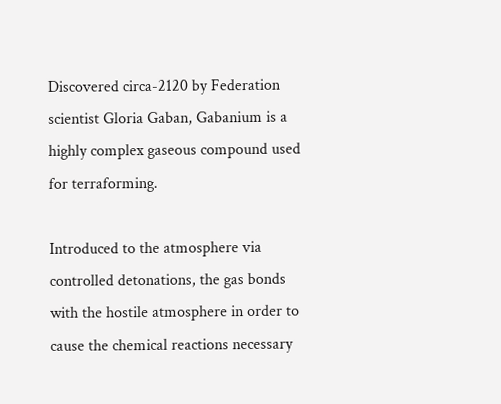Discovered circa-2120 by Federation scientist Gloria Gaban, Gabanium is a highly complex gaseous compound used for terraforming.

Introduced to the atmosphere via controlled detonations, the gas bonds with the hostile atmosphere in order to cause the chemical reactions necessary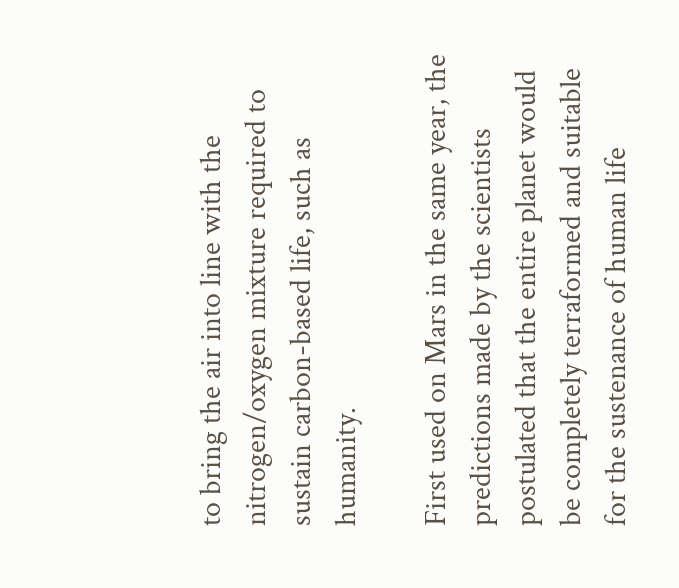to bring the air into line with the nitrogen/oxygen mixture required to sustain carbon-based life, such as humanity.

First used on Mars in the same year, the predictions made by the scientists postulated that the entire planet would be completely terraformed and suitable for the sustenance of human life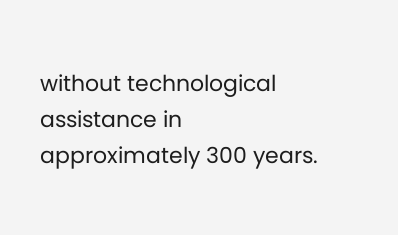without technological assistance in approximately 300 years.